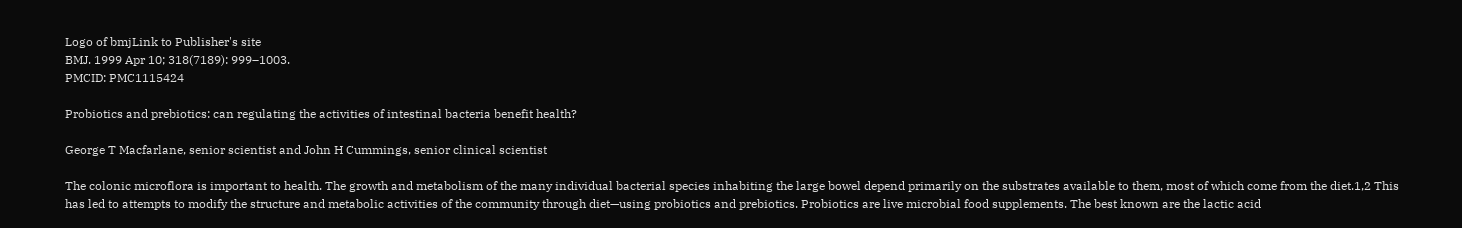Logo of bmjLink to Publisher's site
BMJ. 1999 Apr 10; 318(7189): 999–1003.
PMCID: PMC1115424

Probiotics and prebiotics: can regulating the activities of intestinal bacteria benefit health?

George T Macfarlane, senior scientist and John H Cummings, senior clinical scientist

The colonic microflora is important to health. The growth and metabolism of the many individual bacterial species inhabiting the large bowel depend primarily on the substrates available to them, most of which come from the diet.1,2 This has led to attempts to modify the structure and metabolic activities of the community through diet—using probiotics and prebiotics. Probiotics are live microbial food supplements. The best known are the lactic acid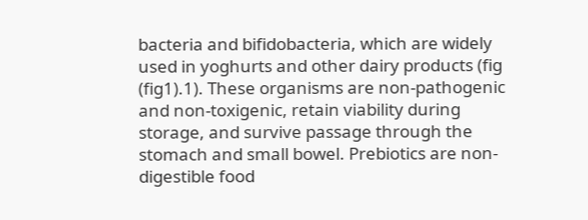bacteria and bifidobacteria, which are widely used in yoghurts and other dairy products (fig (fig1).1). These organisms are non-pathogenic and non-toxigenic, retain viability during storage, and survive passage through the stomach and small bowel. Prebiotics are non-digestible food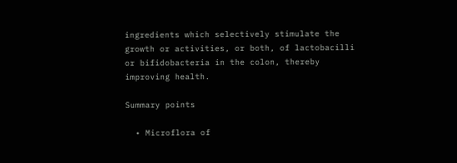ingredients which selectively stimulate the growth or activities, or both, of lactobacilli or bifidobacteria in the colon, thereby improving health.

Summary points

  • Microflora of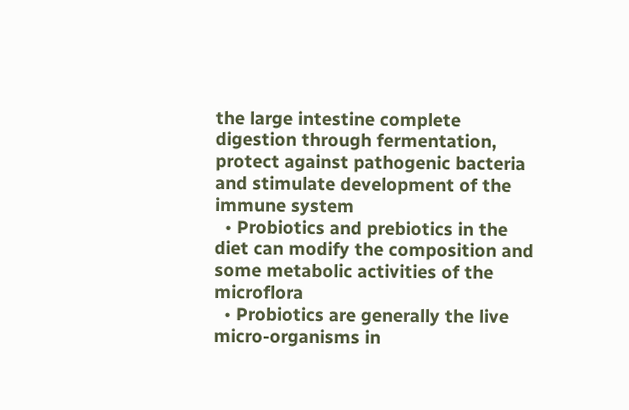the large intestine complete digestion through fermentation, protect against pathogenic bacteria and stimulate development of the immune system
  • Probiotics and prebiotics in the diet can modify the composition and some metabolic activities of the microflora
  • Probiotics are generally the live micro-organisms in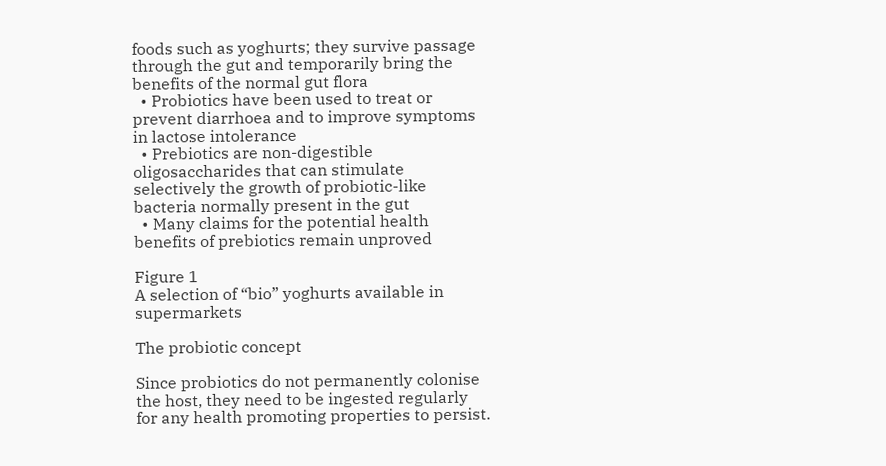foods such as yoghurts; they survive passage through the gut and temporarily bring the benefits of the normal gut flora
  • Probiotics have been used to treat or prevent diarrhoea and to improve symptoms in lactose intolerance
  • Prebiotics are non-digestible oligosaccharides that can stimulate selectively the growth of probiotic-like bacteria normally present in the gut
  • Many claims for the potential health benefits of prebiotics remain unproved

Figure 1
A selection of “bio” yoghurts available in supermarkets

The probiotic concept

Since probiotics do not permanently colonise the host, they need to be ingested regularly for any health promoting properties to persist.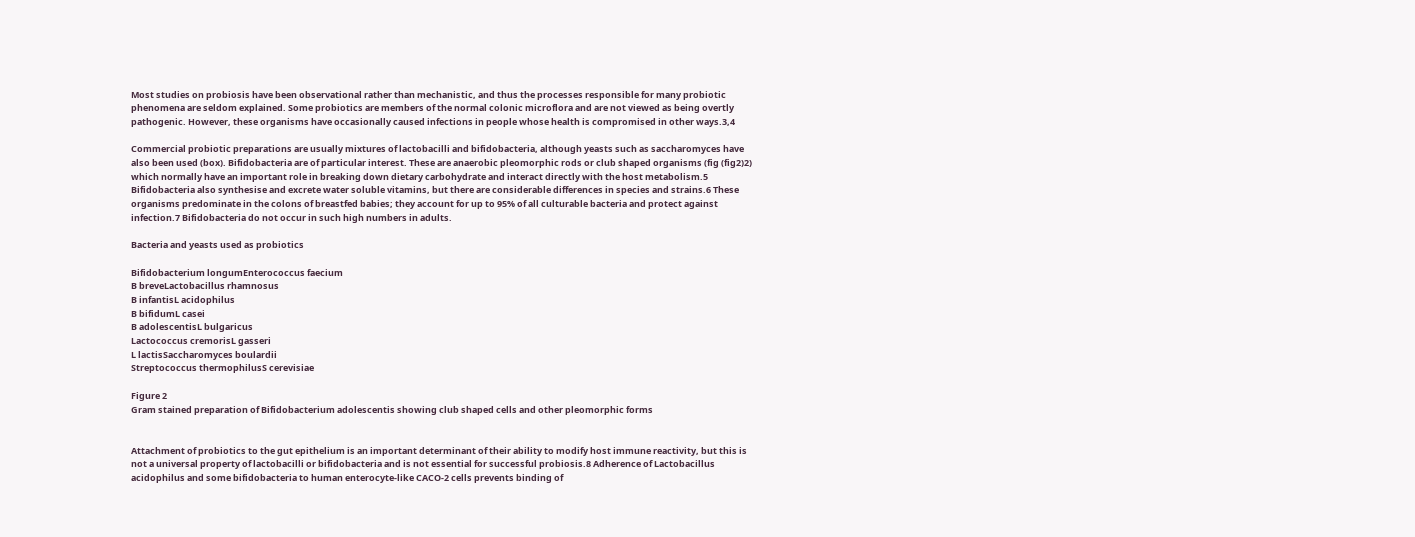Most studies on probiosis have been observational rather than mechanistic, and thus the processes responsible for many probiotic phenomena are seldom explained. Some probiotics are members of the normal colonic microflora and are not viewed as being overtly pathogenic. However, these organisms have occasionally caused infections in people whose health is compromised in other ways.3,4

Commercial probiotic preparations are usually mixtures of lactobacilli and bifidobacteria, although yeasts such as saccharomyces have also been used (box). Bifidobacteria are of particular interest. These are anaerobic pleomorphic rods or club shaped organisms (fig (fig2)2) which normally have an important role in breaking down dietary carbohydrate and interact directly with the host metabolism.5 Bifidobacteria also synthesise and excrete water soluble vitamins, but there are considerable differences in species and strains.6 These organisms predominate in the colons of breastfed babies; they account for up to 95% of all culturable bacteria and protect against infection.7 Bifidobacteria do not occur in such high numbers in adults.

Bacteria and yeasts used as probiotics

Bifidobacterium longumEnterococcus faecium
B breveLactobacillus rhamnosus
B infantisL acidophilus
B bifidumL casei
B adolescentisL bulgaricus
Lactococcus cremorisL gasseri
L lactisSaccharomyces boulardii
Streptococcus thermophilusS cerevisiae

Figure 2
Gram stained preparation of Bifidobacterium adolescentis showing club shaped cells and other pleomorphic forms


Attachment of probiotics to the gut epithelium is an important determinant of their ability to modify host immune reactivity, but this is not a universal property of lactobacilli or bifidobacteria and is not essential for successful probiosis.8 Adherence of Lactobacillus acidophilus and some bifidobacteria to human enterocyte-like CACO-2 cells prevents binding of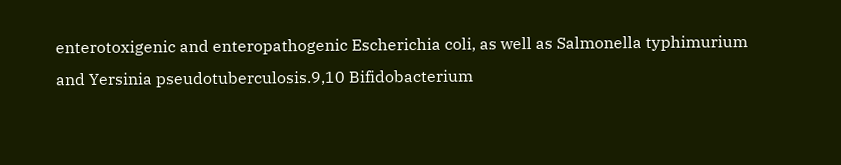enterotoxigenic and enteropathogenic Escherichia coli, as well as Salmonella typhimurium and Yersinia pseudotuberculosis.9,10 Bifidobacterium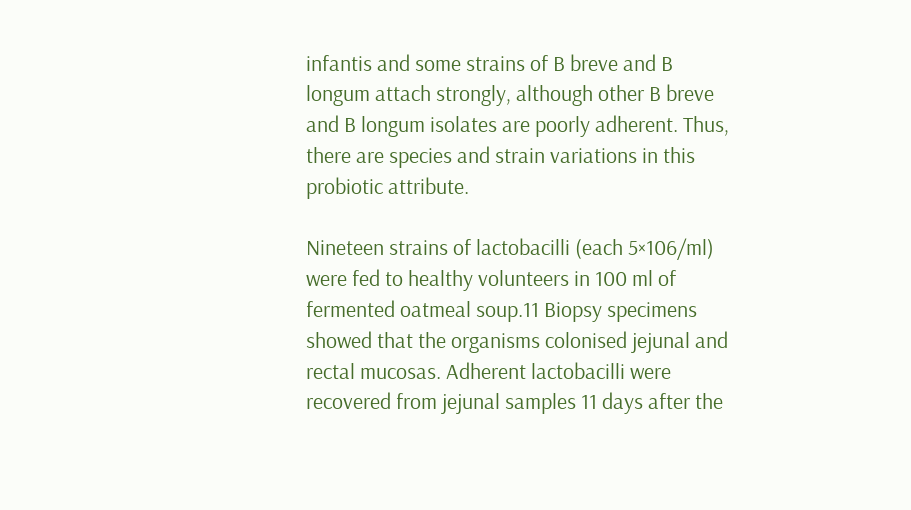infantis and some strains of B breve and B longum attach strongly, although other B breve and B longum isolates are poorly adherent. Thus, there are species and strain variations in this probiotic attribute.

Nineteen strains of lactobacilli (each 5×106/ml) were fed to healthy volunteers in 100 ml of fermented oatmeal soup.11 Biopsy specimens showed that the organisms colonised jejunal and rectal mucosas. Adherent lactobacilli were recovered from jejunal samples 11 days after the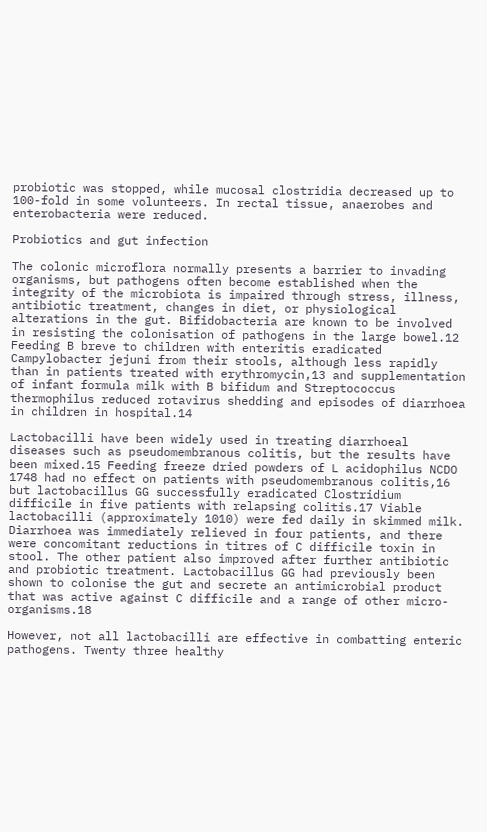probiotic was stopped, while mucosal clostridia decreased up to 100-fold in some volunteers. In rectal tissue, anaerobes and enterobacteria were reduced.

Probiotics and gut infection

The colonic microflora normally presents a barrier to invading organisms, but pathogens often become established when the integrity of the microbiota is impaired through stress, illness, antibiotic treatment, changes in diet, or physiological alterations in the gut. Bifidobacteria are known to be involved in resisting the colonisation of pathogens in the large bowel.12 Feeding B breve to children with enteritis eradicated Campylobacter jejuni from their stools, although less rapidly than in patients treated with erythromycin,13 and supplementation of infant formula milk with B bifidum and Streptococcus thermophilus reduced rotavirus shedding and episodes of diarrhoea in children in hospital.14

Lactobacilli have been widely used in treating diarrhoeal diseases such as pseudomembranous colitis, but the results have been mixed.15 Feeding freeze dried powders of L acidophilus NCDO 1748 had no effect on patients with pseudomembranous colitis,16 but lactobacillus GG successfully eradicated Clostridium difficile in five patients with relapsing colitis.17 Viable lactobacilli (approximately 1010) were fed daily in skimmed milk. Diarrhoea was immediately relieved in four patients, and there were concomitant reductions in titres of C difficile toxin in stool. The other patient also improved after further antibiotic and probiotic treatment. Lactobacillus GG had previously been shown to colonise the gut and secrete an antimicrobial product that was active against C difficile and a range of other micro-organisms.18

However, not all lactobacilli are effective in combatting enteric pathogens. Twenty three healthy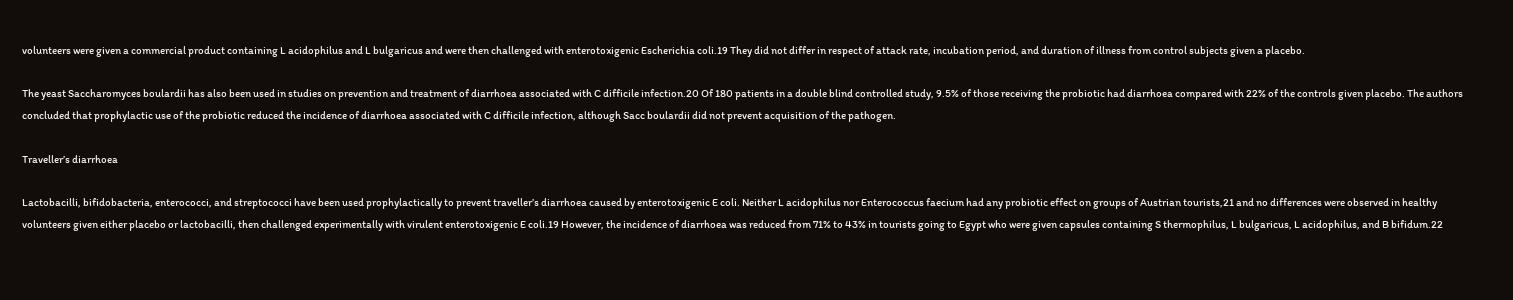volunteers were given a commercial product containing L acidophilus and L bulgaricus and were then challenged with enterotoxigenic Escherichia coli.19 They did not differ in respect of attack rate, incubation period, and duration of illness from control subjects given a placebo.

The yeast Saccharomyces boulardii has also been used in studies on prevention and treatment of diarrhoea associated with C difficile infection.20 Of 180 patients in a double blind controlled study, 9.5% of those receiving the probiotic had diarrhoea compared with 22% of the controls given placebo. The authors concluded that prophylactic use of the probiotic reduced the incidence of diarrhoea associated with C difficile infection, although Sacc boulardii did not prevent acquisition of the pathogen.

Traveller’s diarrhoea

Lactobacilli, bifidobacteria, enterococci, and streptococci have been used prophylactically to prevent traveller’s diarrhoea caused by enterotoxigenic E coli. Neither L acidophilus nor Enterococcus faecium had any probiotic effect on groups of Austrian tourists,21 and no differences were observed in healthy volunteers given either placebo or lactobacilli, then challenged experimentally with virulent enterotoxigenic E coli.19 However, the incidence of diarrhoea was reduced from 71% to 43% in tourists going to Egypt who were given capsules containing S thermophilus, L bulgaricus, L acidophilus, and B bifidum.22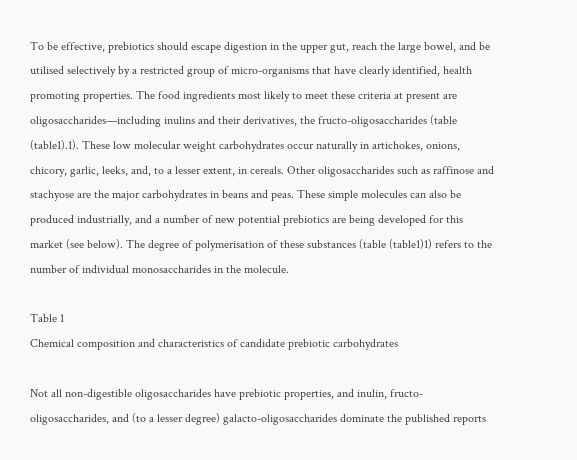To be effective, prebiotics should escape digestion in the upper gut, reach the large bowel, and be utilised selectively by a restricted group of micro-organisms that have clearly identified, health promoting properties. The food ingredients most likely to meet these criteria at present are oligosaccharides—including inulins and their derivatives, the fructo-oligosaccharides (table (table1).1). These low molecular weight carbohydrates occur naturally in artichokes, onions, chicory, garlic, leeks, and, to a lesser extent, in cereals. Other oligosaccharides such as raffinose and stachyose are the major carbohydrates in beans and peas. These simple molecules can also be produced industrially, and a number of new potential prebiotics are being developed for this market (see below). The degree of polymerisation of these substances (table (table1)1) refers to the number of individual monosaccharides in the molecule.

Table 1
Chemical composition and characteristics of candidate prebiotic carbohydrates

Not all non-digestible oligosaccharides have prebiotic properties, and inulin, fructo-oligosaccharides, and (to a lesser degree) galacto-oligosaccharides dominate the published reports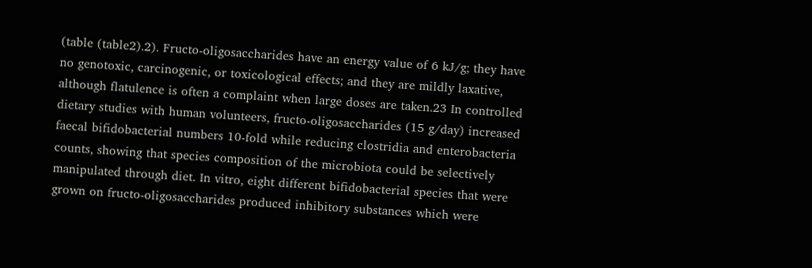(table (table2).2). Fructo-oligosaccharides have an energy value of 6 kJ/g; they have no genotoxic, carcinogenic, or toxicological effects; and they are mildly laxative, although flatulence is often a complaint when large doses are taken.23 In controlled dietary studies with human volunteers, fructo-oligosaccharides (15 g/day) increased faecal bifidobacterial numbers 10-fold while reducing clostridia and enterobacteria counts, showing that species composition of the microbiota could be selectively manipulated through diet. In vitro, eight different bifidobacterial species that were grown on fructo-oligosaccharides produced inhibitory substances which were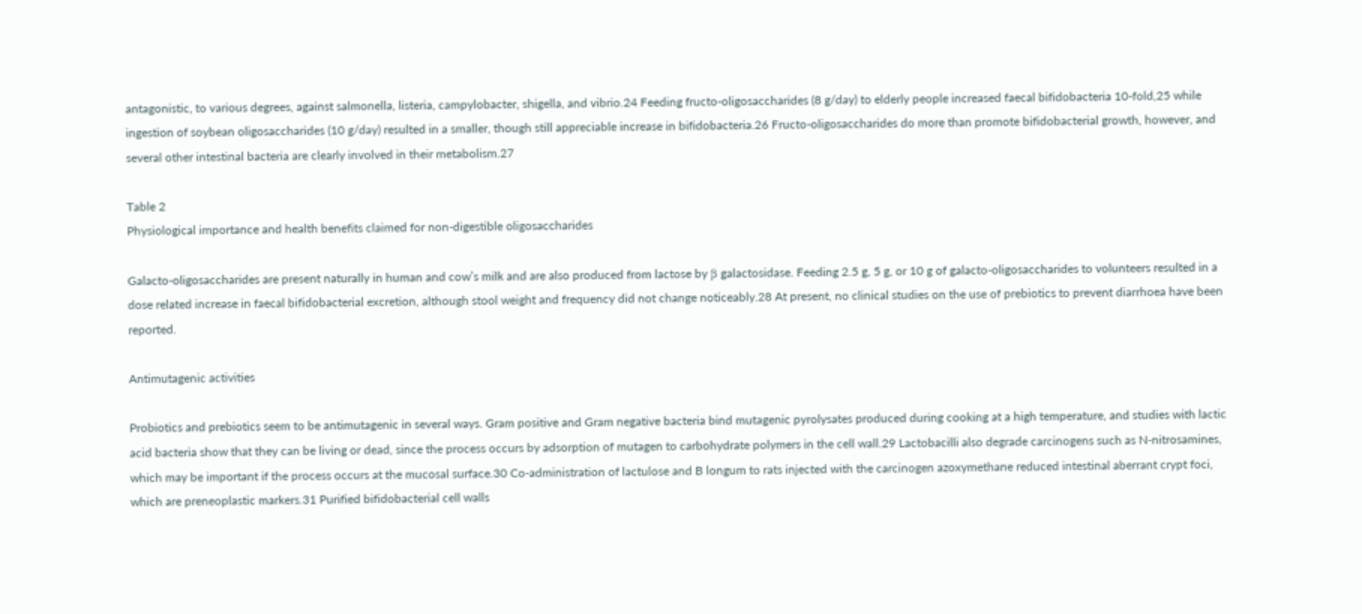antagonistic, to various degrees, against salmonella, listeria, campylobacter, shigella, and vibrio.24 Feeding fructo-oligosaccharides (8 g/day) to elderly people increased faecal bifidobacteria 10-fold,25 while ingestion of soybean oligosaccharides (10 g/day) resulted in a smaller, though still appreciable increase in bifidobacteria.26 Fructo-oligosaccharides do more than promote bifidobacterial growth, however, and several other intestinal bacteria are clearly involved in their metabolism.27

Table 2
Physiological importance and health benefits claimed for non-digestible oligosaccharides

Galacto-oligosaccharides are present naturally in human and cow’s milk and are also produced from lactose by β galactosidase. Feeding 2.5 g, 5 g, or 10 g of galacto-oligosaccharides to volunteers resulted in a dose related increase in faecal bifidobacterial excretion, although stool weight and frequency did not change noticeably.28 At present, no clinical studies on the use of prebiotics to prevent diarrhoea have been reported.

Antimutagenic activities

Probiotics and prebiotics seem to be antimutagenic in several ways. Gram positive and Gram negative bacteria bind mutagenic pyrolysates produced during cooking at a high temperature, and studies with lactic acid bacteria show that they can be living or dead, since the process occurs by adsorption of mutagen to carbohydrate polymers in the cell wall.29 Lactobacilli also degrade carcinogens such as N-nitrosamines, which may be important if the process occurs at the mucosal surface.30 Co-administration of lactulose and B longum to rats injected with the carcinogen azoxymethane reduced intestinal aberrant crypt foci, which are preneoplastic markers.31 Purified bifidobacterial cell walls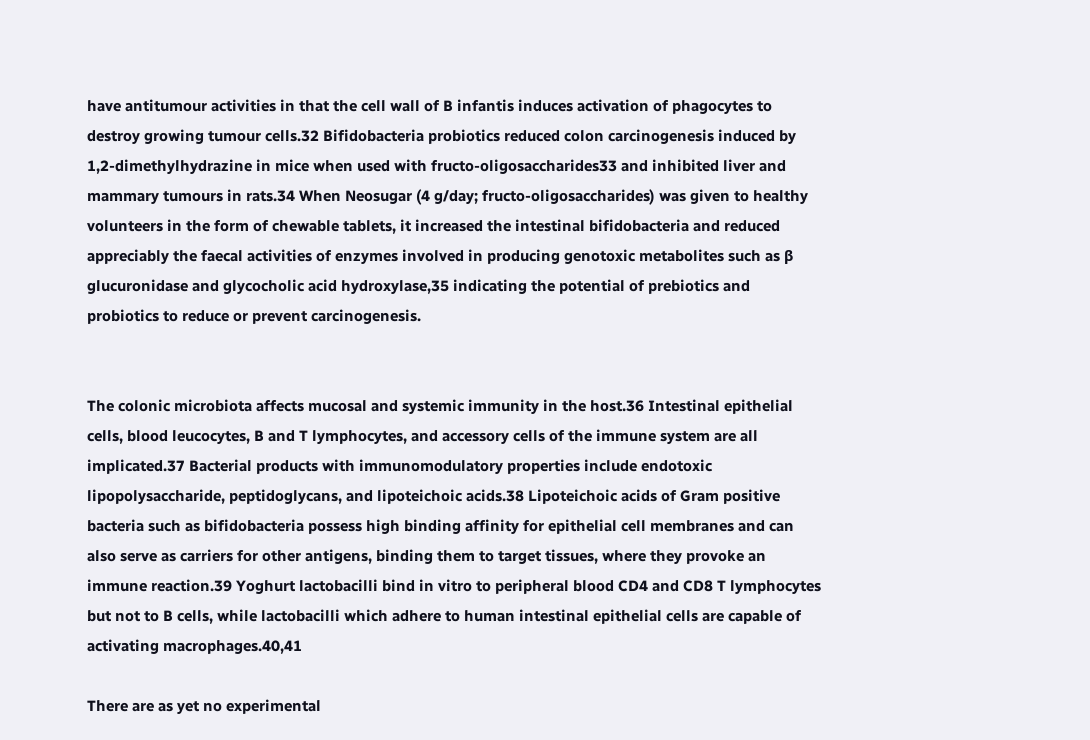have antitumour activities in that the cell wall of B infantis induces activation of phagocytes to destroy growing tumour cells.32 Bifidobacteria probiotics reduced colon carcinogenesis induced by 1,2-dimethylhydrazine in mice when used with fructo-oligosaccharides33 and inhibited liver and mammary tumours in rats.34 When Neosugar (4 g/day; fructo-oligosaccharides) was given to healthy volunteers in the form of chewable tablets, it increased the intestinal bifidobacteria and reduced appreciably the faecal activities of enzymes involved in producing genotoxic metabolites such as β glucuronidase and glycocholic acid hydroxylase,35 indicating the potential of prebiotics and probiotics to reduce or prevent carcinogenesis.


The colonic microbiota affects mucosal and systemic immunity in the host.36 Intestinal epithelial cells, blood leucocytes, B and T lymphocytes, and accessory cells of the immune system are all implicated.37 Bacterial products with immunomodulatory properties include endotoxic lipopolysaccharide, peptidoglycans, and lipoteichoic acids.38 Lipoteichoic acids of Gram positive bacteria such as bifidobacteria possess high binding affinity for epithelial cell membranes and can also serve as carriers for other antigens, binding them to target tissues, where they provoke an immune reaction.39 Yoghurt lactobacilli bind in vitro to peripheral blood CD4 and CD8 T lymphocytes but not to B cells, while lactobacilli which adhere to human intestinal epithelial cells are capable of activating macrophages.40,41

There are as yet no experimental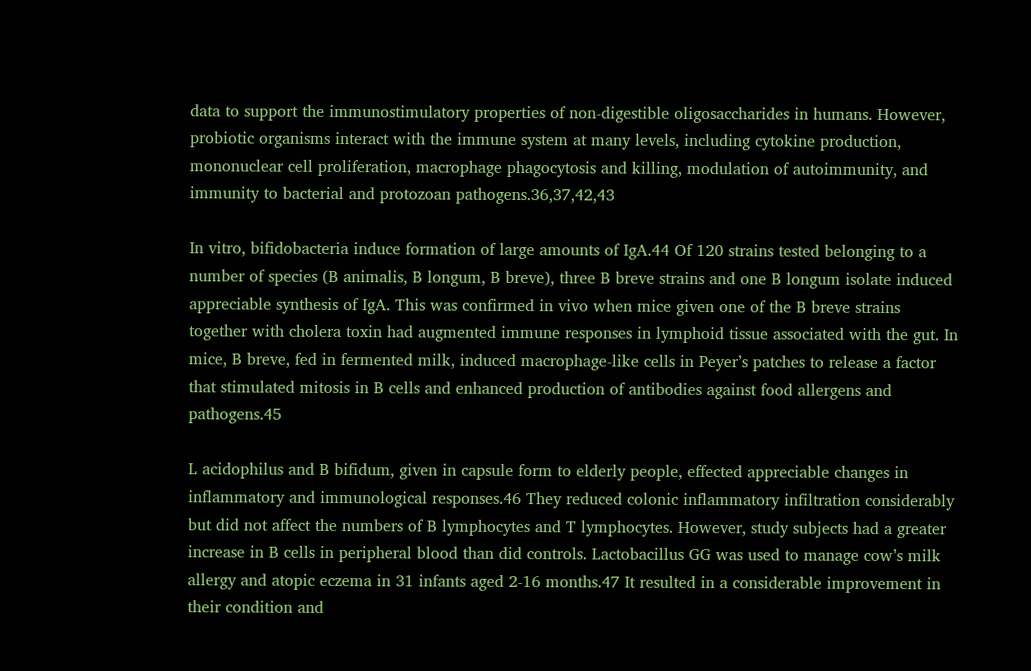data to support the immunostimulatory properties of non-digestible oligosaccharides in humans. However, probiotic organisms interact with the immune system at many levels, including cytokine production, mononuclear cell proliferation, macrophage phagocytosis and killing, modulation of autoimmunity, and immunity to bacterial and protozoan pathogens.36,37,42,43

In vitro, bifidobacteria induce formation of large amounts of IgA.44 Of 120 strains tested belonging to a number of species (B animalis, B longum, B breve), three B breve strains and one B longum isolate induced appreciable synthesis of IgA. This was confirmed in vivo when mice given one of the B breve strains together with cholera toxin had augmented immune responses in lymphoid tissue associated with the gut. In mice, B breve, fed in fermented milk, induced macrophage-like cells in Peyer’s patches to release a factor that stimulated mitosis in B cells and enhanced production of antibodies against food allergens and pathogens.45

L acidophilus and B bifidum, given in capsule form to elderly people, effected appreciable changes in inflammatory and immunological responses.46 They reduced colonic inflammatory infiltration considerably but did not affect the numbers of B lymphocytes and T lymphocytes. However, study subjects had a greater increase in B cells in peripheral blood than did controls. Lactobacillus GG was used to manage cow’s milk allergy and atopic eczema in 31 infants aged 2-16 months.47 It resulted in a considerable improvement in their condition and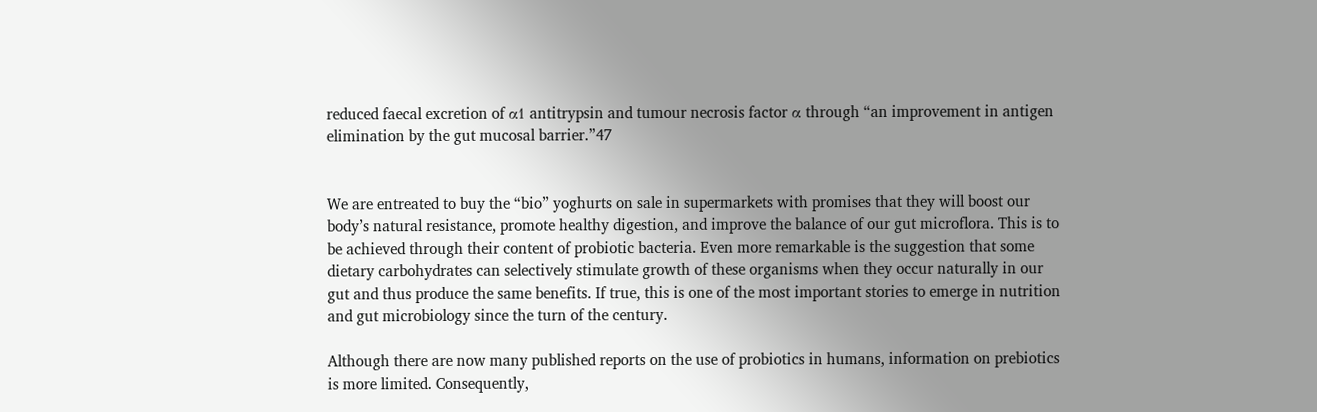reduced faecal excretion of α1 antitrypsin and tumour necrosis factor α through “an improvement in antigen elimination by the gut mucosal barrier.”47


We are entreated to buy the “bio” yoghurts on sale in supermarkets with promises that they will boost our body’s natural resistance, promote healthy digestion, and improve the balance of our gut microflora. This is to be achieved through their content of probiotic bacteria. Even more remarkable is the suggestion that some dietary carbohydrates can selectively stimulate growth of these organisms when they occur naturally in our gut and thus produce the same benefits. If true, this is one of the most important stories to emerge in nutrition and gut microbiology since the turn of the century.

Although there are now many published reports on the use of probiotics in humans, information on prebiotics is more limited. Consequently,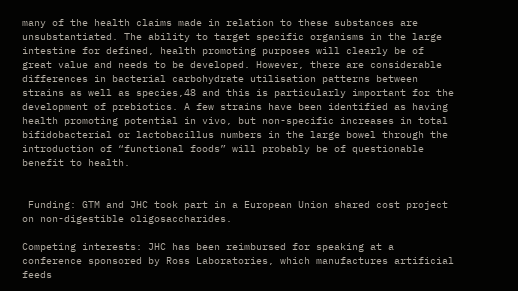many of the health claims made in relation to these substances are unsubstantiated. The ability to target specific organisms in the large intestine for defined, health promoting purposes will clearly be of great value and needs to be developed. However, there are considerable differences in bacterial carbohydrate utilisation patterns between strains as well as species,48 and this is particularly important for the development of prebiotics. A few strains have been identified as having health promoting potential in vivo, but non-specific increases in total bifidobacterial or lactobacillus numbers in the large bowel through the introduction of “functional foods” will probably be of questionable benefit to health.


 Funding: GTM and JHC took part in a European Union shared cost project on non-digestible oligosaccharides.

Competing interests: JHC has been reimbursed for speaking at a conference sponsored by Ross Laboratories, which manufactures artificial feeds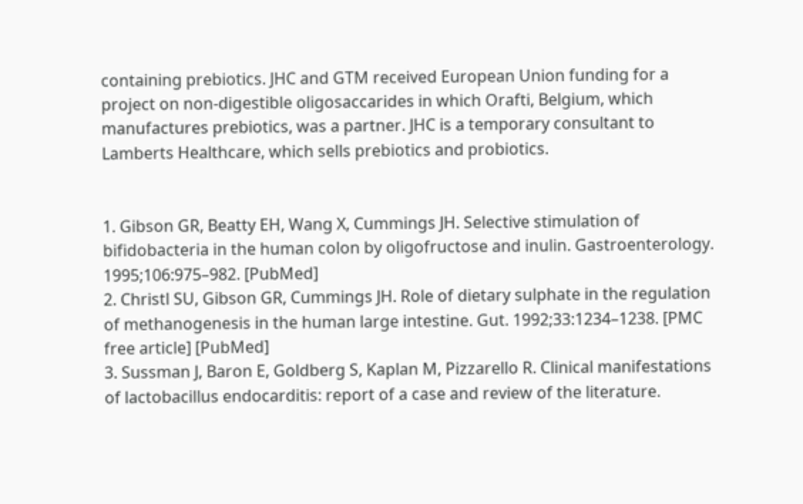containing prebiotics. JHC and GTM received European Union funding for a project on non-digestible oligosaccarides in which Orafti, Belgium, which manufactures prebiotics, was a partner. JHC is a temporary consultant to Lamberts Healthcare, which sells prebiotics and probiotics.


1. Gibson GR, Beatty EH, Wang X, Cummings JH. Selective stimulation of bifidobacteria in the human colon by oligofructose and inulin. Gastroenterology. 1995;106:975–982. [PubMed]
2. Christl SU, Gibson GR, Cummings JH. Role of dietary sulphate in the regulation of methanogenesis in the human large intestine. Gut. 1992;33:1234–1238. [PMC free article] [PubMed]
3. Sussman J, Baron E, Goldberg S, Kaplan M, Pizzarello R. Clinical manifestations of lactobacillus endocarditis: report of a case and review of the literature.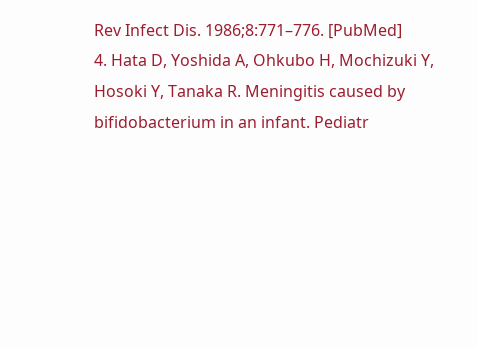Rev Infect Dis. 1986;8:771–776. [PubMed]
4. Hata D, Yoshida A, Ohkubo H, Mochizuki Y, Hosoki Y, Tanaka R. Meningitis caused by bifidobacterium in an infant. Pediatr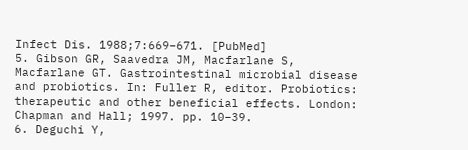Infect Dis. 1988;7:669–671. [PubMed]
5. Gibson GR, Saavedra JM, Macfarlane S, Macfarlane GT. Gastrointestinal microbial disease and probiotics. In: Fuller R, editor. Probiotics: therapeutic and other beneficial effects. London: Chapman and Hall; 1997. pp. 10–39.
6. Deguchi Y,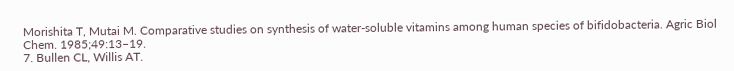Morishita T, Mutai M. Comparative studies on synthesis of water-soluble vitamins among human species of bifidobacteria. Agric Biol Chem. 1985;49:13–19.
7. Bullen CL, Willis AT.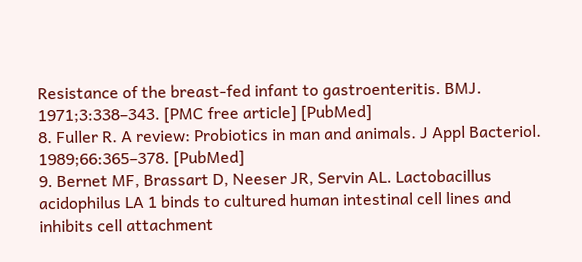Resistance of the breast-fed infant to gastroenteritis. BMJ. 1971;3:338–343. [PMC free article] [PubMed]
8. Fuller R. A review: Probiotics in man and animals. J Appl Bacteriol. 1989;66:365–378. [PubMed]
9. Bernet MF, Brassart D, Neeser JR, Servin AL. Lactobacillus acidophilus LA 1 binds to cultured human intestinal cell lines and inhibits cell attachment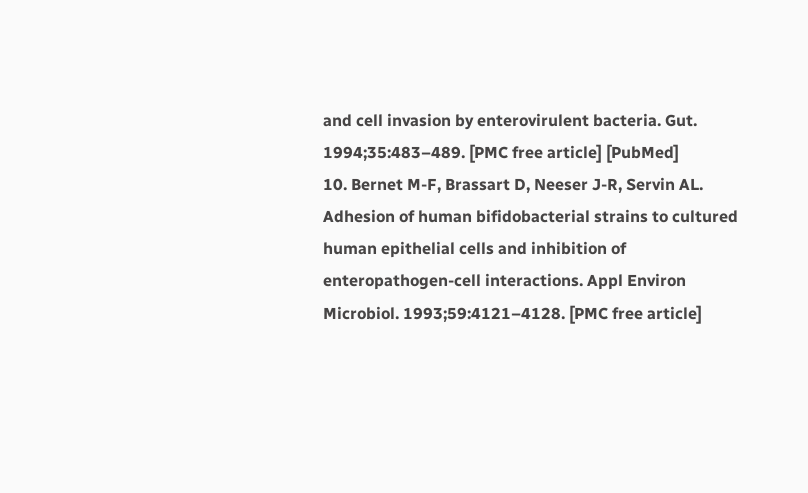and cell invasion by enterovirulent bacteria. Gut. 1994;35:483–489. [PMC free article] [PubMed]
10. Bernet M-F, Brassart D, Neeser J-R, Servin AL. Adhesion of human bifidobacterial strains to cultured human epithelial cells and inhibition of enteropathogen-cell interactions. Appl Environ Microbiol. 1993;59:4121–4128. [PMC free article]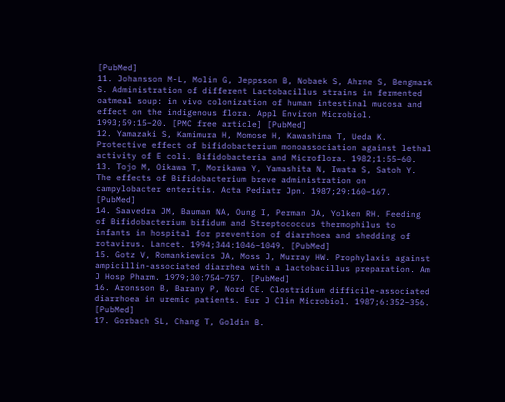[PubMed]
11. Johansson M-L, Molin G, Jeppsson B, Nobaek S, Ahrne S, Bengmark S. Administration of different Lactobacillus strains in fermented oatmeal soup: in vivo colonization of human intestinal mucosa and effect on the indigenous flora. Appl Environ Microbiol. 1993;59:15–20. [PMC free article] [PubMed]
12. Yamazaki S, Kamimura H, Momose H, Kawashima T, Ueda K. Protective effect of bifidobacterium monoassociation against lethal activity of E coli. Bifidobacteria and Microflora. 1982;1:55–60.
13. Tojo M, Oikawa T, Morikawa Y, Yamashita N, Iwata S, Satoh Y. The effects of Bifidobacterium breve administration on campylobacter enteritis. Acta Pediatr Jpn. 1987;29:160–167. [PubMed]
14. Saavedra JM, Bauman NA, Oung I, Perman JA, Yolken RH. Feeding of Bifidobacterium bifidum and Streptococcus thermophilus to infants in hospital for prevention of diarrhoea and shedding of rotavirus. Lancet. 1994;344:1046–1049. [PubMed]
15. Gotz V, Romankiewics JA, Moss J, Murray HW. Prophylaxis against ampicillin-associated diarrhea with a lactobacillus preparation. Am J Hosp Pharm. 1979;30:754–757. [PubMed]
16. Aronsson B, Barany P, Nord CE. Clostridium difficile-associated diarrhoea in uremic patients. Eur J Clin Microbiol. 1987;6:352–356. [PubMed]
17. Gorbach SL, Chang T, Goldin B.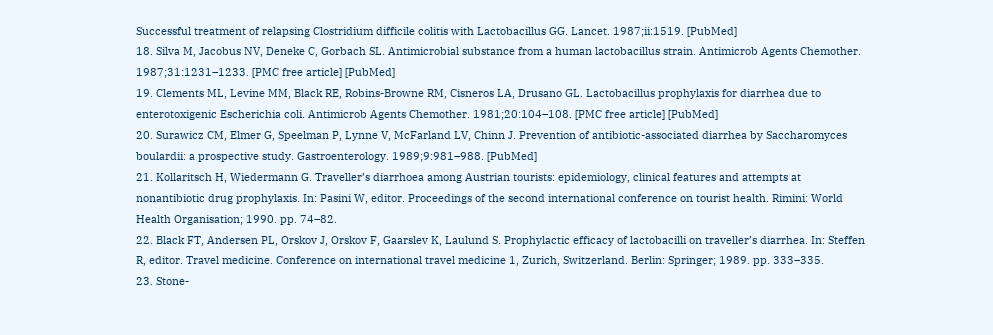Successful treatment of relapsing Clostridium difficile colitis with Lactobacillus GG. Lancet. 1987;ii:1519. [PubMed]
18. Silva M, Jacobus NV, Deneke C, Gorbach SL. Antimicrobial substance from a human lactobacillus strain. Antimicrob Agents Chemother. 1987;31:1231–1233. [PMC free article] [PubMed]
19. Clements ML, Levine MM, Black RE, Robins-Browne RM, Cisneros LA, Drusano GL. Lactobacillus prophylaxis for diarrhea due to enterotoxigenic Escherichia coli. Antimicrob Agents Chemother. 1981;20:104–108. [PMC free article] [PubMed]
20. Surawicz CM, Elmer G, Speelman P, Lynne V, McFarland LV, Chinn J. Prevention of antibiotic-associated diarrhea by Saccharomyces boulardii: a prospective study. Gastroenterology. 1989;9:981–988. [PubMed]
21. Kollaritsch H, Wiedermann G. Traveller’s diarrhoea among Austrian tourists: epidemiology, clinical features and attempts at nonantibiotic drug prophylaxis. In: Pasini W, editor. Proceedings of the second international conference on tourist health. Rimini: World Health Organisation; 1990. pp. 74–82.
22. Black FT, Andersen PL, Orskov J, Orskov F, Gaarslev K, Laulund S. Prophylactic efficacy of lactobacilli on traveller’s diarrhea. In: Steffen R, editor. Travel medicine. Conference on international travel medicine 1, Zurich, Switzerland. Berlin: Springer; 1989. pp. 333–335.
23. Stone-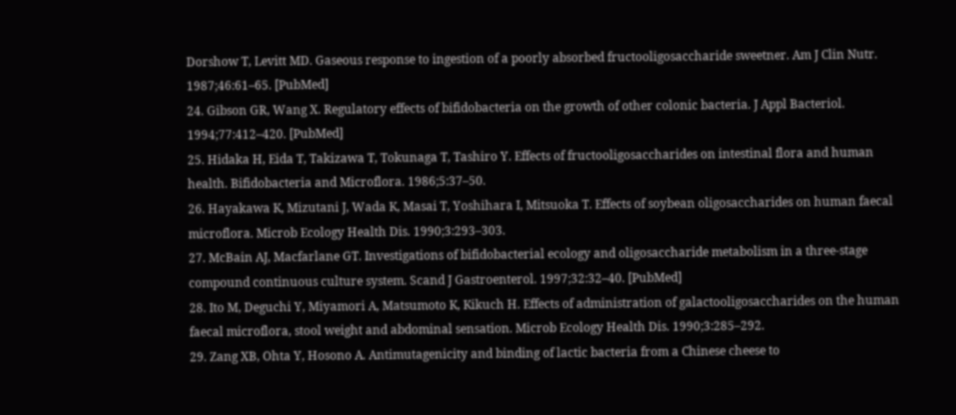Dorshow T, Levitt MD. Gaseous response to ingestion of a poorly absorbed fructooligosaccharide sweetner. Am J Clin Nutr. 1987;46:61–65. [PubMed]
24. Gibson GR, Wang X. Regulatory effects of bifidobacteria on the growth of other colonic bacteria. J Appl Bacteriol. 1994;77:412–420. [PubMed]
25. Hidaka H, Eida T, Takizawa T, Tokunaga T, Tashiro Y. Effects of fructooligosaccharides on intestinal flora and human health. Bifidobacteria and Microflora. 1986;5:37–50.
26. Hayakawa K, Mizutani J, Wada K, Masai T, Yoshihara I, Mitsuoka T. Effects of soybean oligosaccharides on human faecal microflora. Microb Ecology Health Dis. 1990;3:293–303.
27. McBain AJ, Macfarlane GT. Investigations of bifidobacterial ecology and oligosaccharide metabolism in a three-stage compound continuous culture system. Scand J Gastroenterol. 1997;32:32–40. [PubMed]
28. Ito M, Deguchi Y, Miyamori A, Matsumoto K, Kikuch H. Effects of administration of galactooligosaccharides on the human faecal microflora, stool weight and abdominal sensation. Microb Ecology Health Dis. 1990;3:285–292.
29. Zang XB, Ohta Y, Hosono A. Antimutagenicity and binding of lactic bacteria from a Chinese cheese to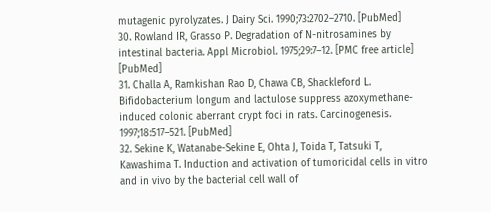mutagenic pyrolyzates. J Dairy Sci. 1990;73:2702–2710. [PubMed]
30. Rowland IR, Grasso P. Degradation of N-nitrosamines by intestinal bacteria. Appl Microbiol. 1975;29:7–12. [PMC free article] [PubMed]
31. Challa A, Ramkishan Rao D, Chawa CB, Shackleford L. Bifidobacterium longum and lactulose suppress azoxymethane-induced colonic aberrant crypt foci in rats. Carcinogenesis. 1997;18:517–521. [PubMed]
32. Sekine K, Watanabe-Sekine E, Ohta J, Toida T, Tatsuki T, Kawashima T. Induction and activation of tumoricidal cells in vitro and in vivo by the bacterial cell wall of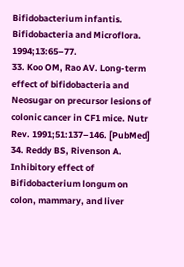Bifidobacterium infantis. Bifidobacteria and Microflora. 1994;13:65–77.
33. Koo OM, Rao AV. Long-term effect of bifidobacteria and Neosugar on precursor lesions of colonic cancer in CF1 mice. Nutr Rev. 1991;51:137–146. [PubMed]
34. Reddy BS, Rivenson A. Inhibitory effect of Bifidobacterium longum on colon, mammary, and liver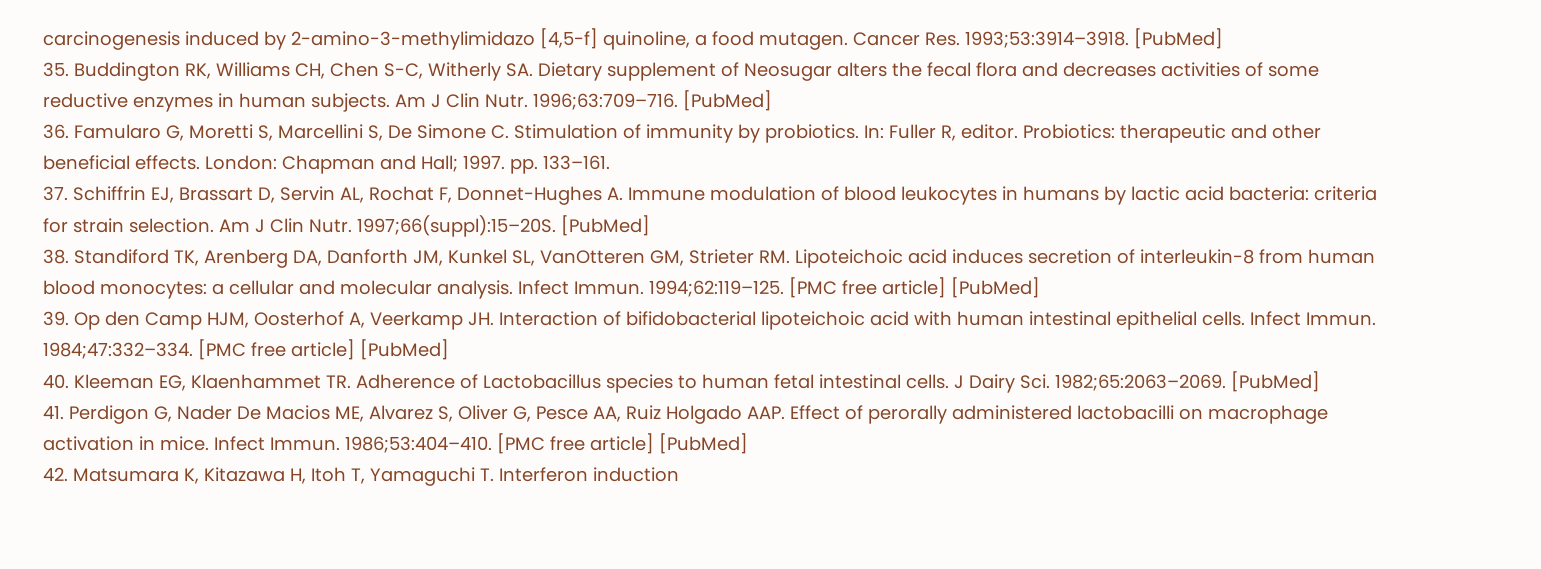carcinogenesis induced by 2-amino-3-methylimidazo [4,5-f] quinoline, a food mutagen. Cancer Res. 1993;53:3914–3918. [PubMed]
35. Buddington RK, Williams CH, Chen S-C, Witherly SA. Dietary supplement of Neosugar alters the fecal flora and decreases activities of some reductive enzymes in human subjects. Am J Clin Nutr. 1996;63:709–716. [PubMed]
36. Famularo G, Moretti S, Marcellini S, De Simone C. Stimulation of immunity by probiotics. In: Fuller R, editor. Probiotics: therapeutic and other beneficial effects. London: Chapman and Hall; 1997. pp. 133–161.
37. Schiffrin EJ, Brassart D, Servin AL, Rochat F, Donnet-Hughes A. Immune modulation of blood leukocytes in humans by lactic acid bacteria: criteria for strain selection. Am J Clin Nutr. 1997;66(suppl):15–20S. [PubMed]
38. Standiford TK, Arenberg DA, Danforth JM, Kunkel SL, VanOtteren GM, Strieter RM. Lipoteichoic acid induces secretion of interleukin-8 from human blood monocytes: a cellular and molecular analysis. Infect Immun. 1994;62:119–125. [PMC free article] [PubMed]
39. Op den Camp HJM, Oosterhof A, Veerkamp JH. Interaction of bifidobacterial lipoteichoic acid with human intestinal epithelial cells. Infect Immun. 1984;47:332–334. [PMC free article] [PubMed]
40. Kleeman EG, Klaenhammet TR. Adherence of Lactobacillus species to human fetal intestinal cells. J Dairy Sci. 1982;65:2063–2069. [PubMed]
41. Perdigon G, Nader De Macios ME, Alvarez S, Oliver G, Pesce AA, Ruiz Holgado AAP. Effect of perorally administered lactobacilli on macrophage activation in mice. Infect Immun. 1986;53:404–410. [PMC free article] [PubMed]
42. Matsumara K, Kitazawa H, Itoh T, Yamaguchi T. Interferon induction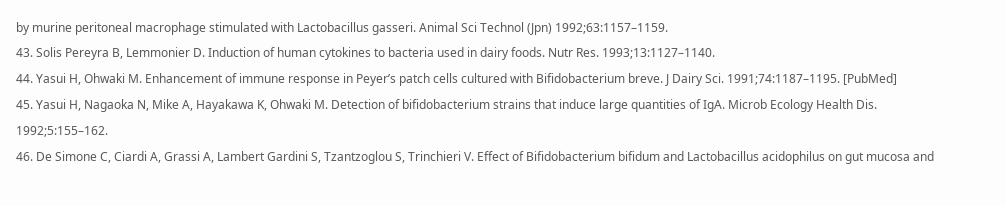by murine peritoneal macrophage stimulated with Lactobacillus gasseri. Animal Sci Technol (Jpn) 1992;63:1157–1159.
43. Solis Pereyra B, Lemmonier D. Induction of human cytokines to bacteria used in dairy foods. Nutr Res. 1993;13:1127–1140.
44. Yasui H, Ohwaki M. Enhancement of immune response in Peyer’s patch cells cultured with Bifidobacterium breve. J Dairy Sci. 1991;74:1187–1195. [PubMed]
45. Yasui H, Nagaoka N, Mike A, Hayakawa K, Ohwaki M. Detection of bifidobacterium strains that induce large quantities of IgA. Microb Ecology Health Dis. 1992;5:155–162.
46. De Simone C, Ciardi A, Grassi A, Lambert Gardini S, Tzantzoglou S, Trinchieri V. Effect of Bifidobacterium bifidum and Lactobacillus acidophilus on gut mucosa and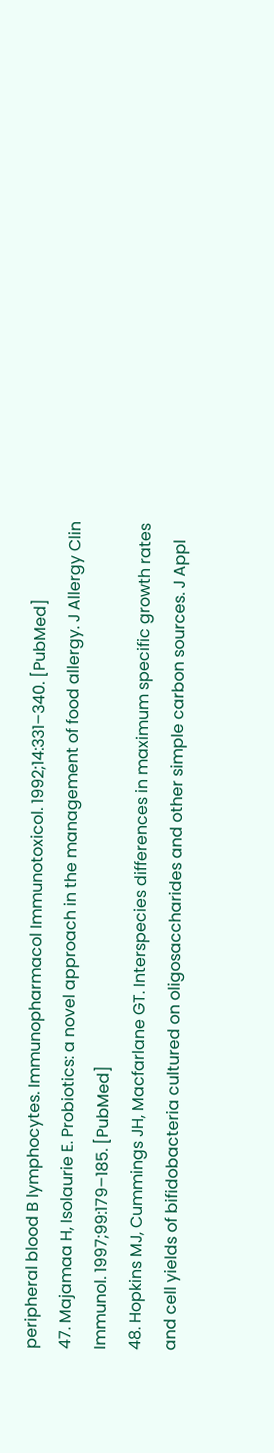peripheral blood B lymphocytes. Immunopharmacol Immunotoxicol. 1992;14:331–340. [PubMed]
47. Majamaa H, Isolaurie E. Probiotics: a novel approach in the management of food allergy. J Allergy Clin Immunol. 1997;99:179–185. [PubMed]
48. Hopkins MJ, Cummings JH, Macfarlane GT. Interspecies differences in maximum specific growth rates and cell yields of bifidobacteria cultured on oligosaccharides and other simple carbon sources. J Appl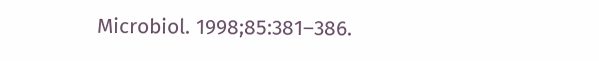Microbiol. 1998;85:381–386.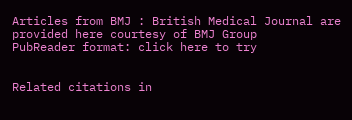Articles from BMJ : British Medical Journal are provided here courtesy of BMJ Group
PubReader format: click here to try


Related citations in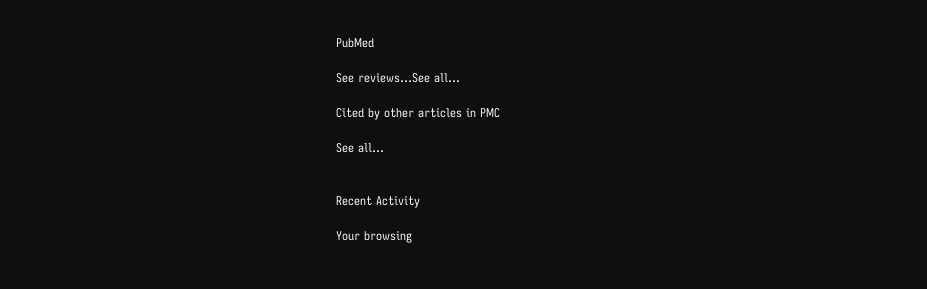PubMed

See reviews...See all...

Cited by other articles in PMC

See all...


Recent Activity

Your browsing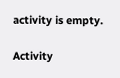activity is empty.

Activity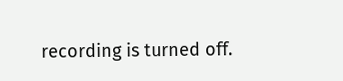recording is turned off.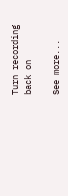Turn recording back on

See more...